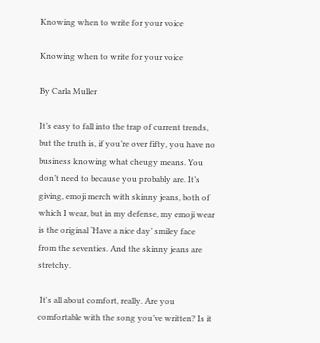Knowing when to write for your voice

Knowing when to write for your voice

By Carla Muller

It’s easy to fall into the trap of current trends, but the truth is, if you’re over fifty, you have no business knowing what cheugy means. You don’t need to because you probably are. It’s giving, emoji merch with skinny jeans, both of which I wear, but in my defense, my emoji wear is the original ‘Have a nice day’ smiley face from the seventies. And the skinny jeans are stretchy.

 It's all about comfort, really. Are you comfortable with the song you’ve written? Is it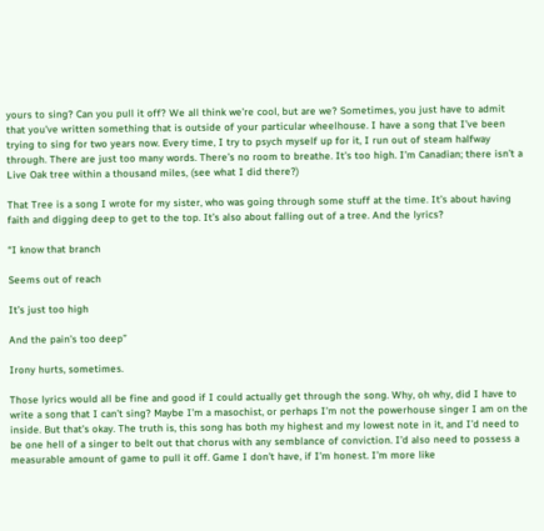yours to sing? Can you pull it off? We all think we’re cool, but are we? Sometimes, you just have to admit that you’ve written something that is outside of your particular wheelhouse. I have a song that I’ve been trying to sing for two years now. Every time, I try to psych myself up for it, I run out of steam halfway through. There are just too many words. There’s no room to breathe. It’s too high. I’m Canadian; there isn’t a Live Oak tree within a thousand miles, (see what I did there?)

That Tree is a song I wrote for my sister, who was going through some stuff at the time. It’s about having faith and digging deep to get to the top. It’s also about falling out of a tree. And the lyrics?

“I know that branch

Seems out of reach

It’s just too high

And the pain’s too deep”

Irony hurts, sometimes.

Those lyrics would all be fine and good if I could actually get through the song. Why, oh why, did I have to write a song that I can’t sing? Maybe I’m a masochist, or perhaps I’m not the powerhouse singer I am on the inside. But that’s okay. The truth is, this song has both my highest and my lowest note in it, and I’d need to be one hell of a singer to belt out that chorus with any semblance of conviction. I’d also need to possess a measurable amount of game to pull it off. Game I don’t have, if I’m honest. I’m more like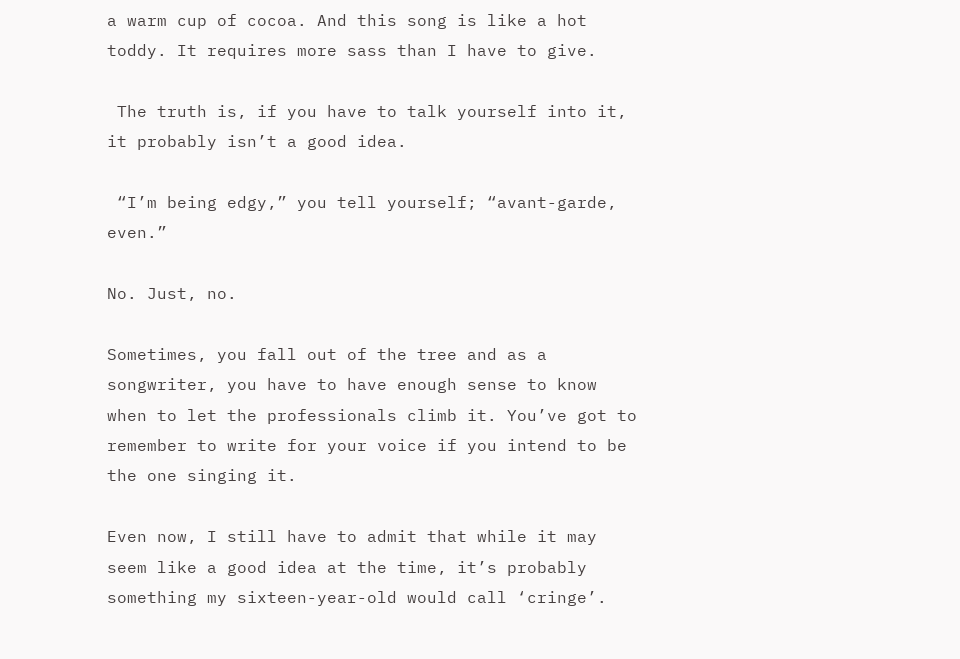a warm cup of cocoa. And this song is like a hot toddy. It requires more sass than I have to give.

 The truth is, if you have to talk yourself into it, it probably isn’t a good idea.

 “I’m being edgy,” you tell yourself; “avant-garde, even.”

No. Just, no.

Sometimes, you fall out of the tree and as a songwriter, you have to have enough sense to know when to let the professionals climb it. You’ve got to remember to write for your voice if you intend to be the one singing it.

Even now, I still have to admit that while it may seem like a good idea at the time, it’s probably something my sixteen-year-old would call ‘cringe’.